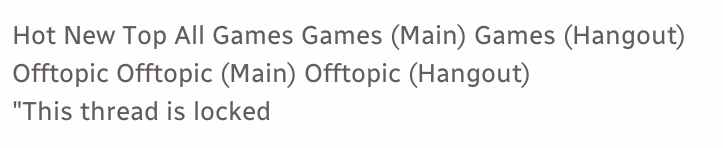Hot New Top All Games Games (Main) Games (Hangout) Offtopic Offtopic (Main) Offtopic (Hangout)
"This thread is locked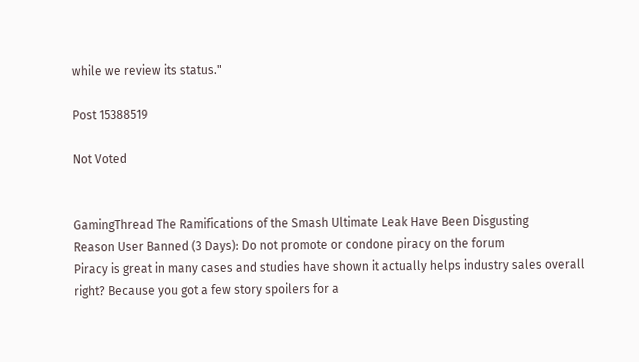while we review its status."

Post 15388519

Not Voted


GamingThread The Ramifications of the Smash Ultimate Leak Have Been Disgusting
Reason User Banned (3 Days): Do not promote or condone piracy on the forum
Piracy is great in many cases and studies have shown it actually helps industry sales overall right? Because you got a few story spoilers for a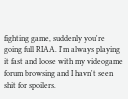fighting game, suddenly you're going full RIAA. I'm always playing it fast and loose with my videogame forum browsing and I havn't seen shit for spoilers.